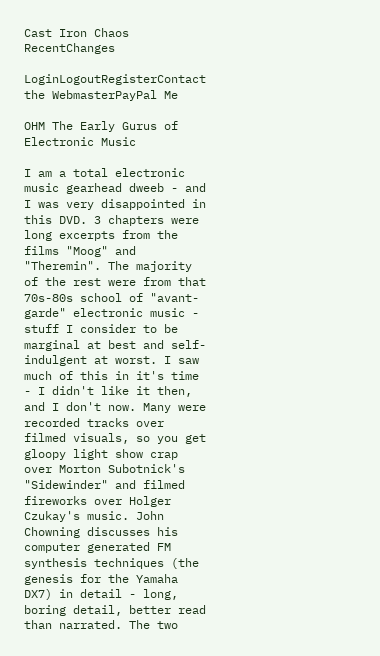Cast Iron Chaos RecentChanges

LoginLogoutRegisterContact the WebmasterPayPal Me

OHM The Early Gurus of Electronic Music

I am a total electronic music gearhead dweeb - and I was very disappointed in this DVD. 3 chapters were long excerpts from the films "Moog" and "Theremin". The majority of the rest were from that 70s-80s school of "avant-garde" electronic music - stuff I consider to be marginal at best and self-indulgent at worst. I saw much of this in it's time - I didn't like it then, and I don't now. Many were recorded tracks over filmed visuals, so you get gloopy light show crap over Morton Subotnick's "Sidewinder" and filmed fireworks over Holger Czukay's music. John Chowning discusses his computer generated FM synthesis techniques (the genesis for the Yamaha DX7) in detail - long, boring detail, better read than narrated. The two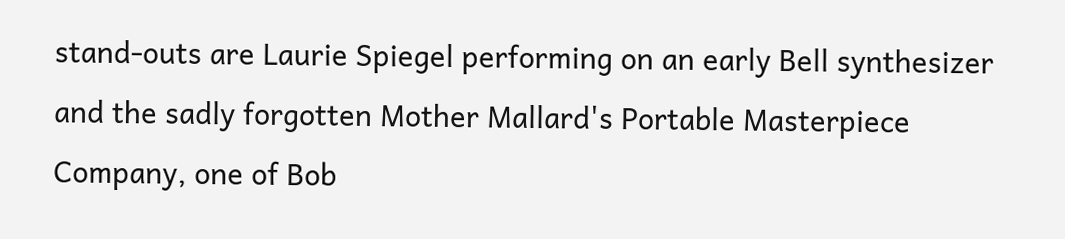stand-outs are Laurie Spiegel performing on an early Bell synthesizer and the sadly forgotten Mother Mallard's Portable Masterpiece Company, one of Bob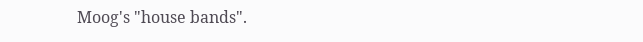Moog's "house bands".